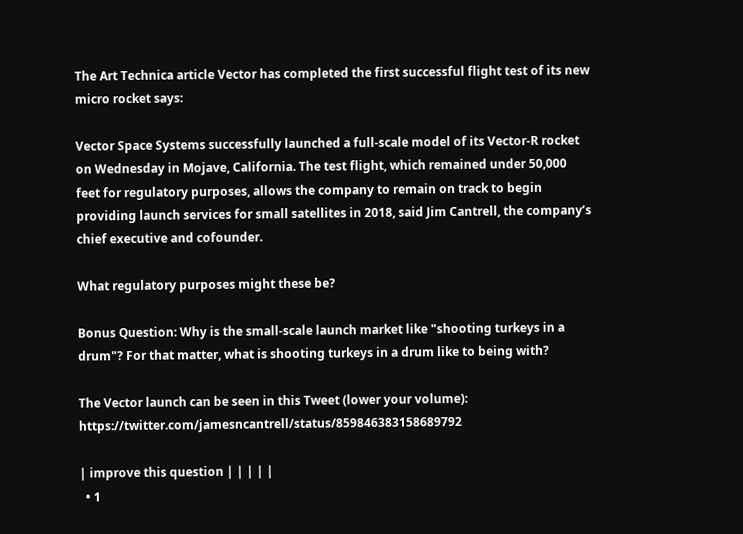The Art Technica article Vector has completed the first successful flight test of its new micro rocket says:

Vector Space Systems successfully launched a full-scale model of its Vector-R rocket on Wednesday in Mojave, California. The test flight, which remained under 50,000 feet for regulatory purposes, allows the company to remain on track to begin providing launch services for small satellites in 2018, said Jim Cantrell, the company’s chief executive and cofounder.

What regulatory purposes might these be?

Bonus Question: Why is the small-scale launch market like "shooting turkeys in a drum"? For that matter, what is shooting turkeys in a drum like to being with?

The Vector launch can be seen in this Tweet (lower your volume): https://twitter.com/jamesncantrell/status/859846383158689792

| improve this question | | | | |
  • 1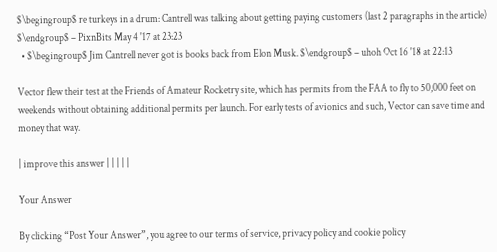$\begingroup$ re turkeys in a drum: Cantrell was talking about getting paying customers (last 2 paragraphs in the article) $\endgroup$ – PixnBits May 4 '17 at 23:23
  • $\begingroup$ Jim Cantrell never got is books back from Elon Musk. $\endgroup$ – uhoh Oct 16 '18 at 22:13

Vector flew their test at the Friends of Amateur Rocketry site, which has permits from the FAA to fly to 50,000 feet on weekends without obtaining additional permits per launch. For early tests of avionics and such, Vector can save time and money that way.

| improve this answer | | | | |

Your Answer

By clicking “Post Your Answer”, you agree to our terms of service, privacy policy and cookie policy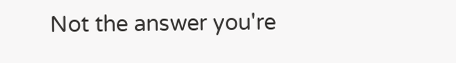Not the answer you're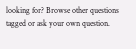looking for? Browse other questions tagged or ask your own question.